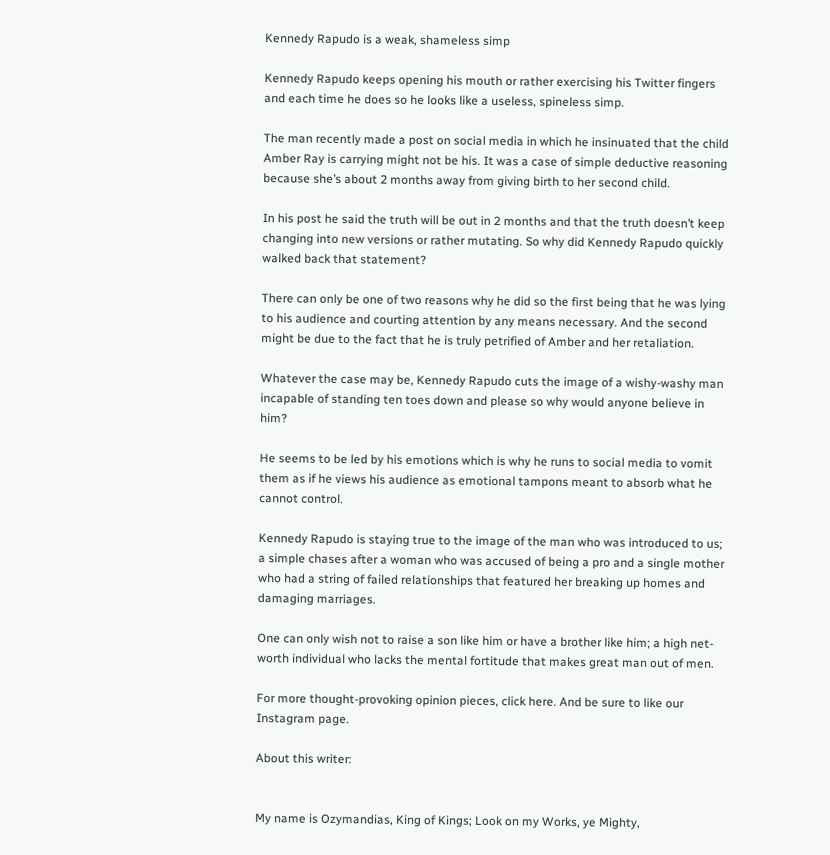Kennedy Rapudo is a weak, shameless simp

Kennedy Rapudo keeps opening his mouth or rather exercising his Twitter fingers and each time he does so he looks like a useless, spineless simp.

The man recently made a post on social media in which he insinuated that the child Amber Ray is carrying might not be his. It was a case of simple deductive reasoning because she’s about 2 months away from giving birth to her second child.

In his post he said the truth will be out in 2 months and that the truth doesn’t keep changing into new versions or rather mutating. So why did Kennedy Rapudo quickly walked back that statement?

There can only be one of two reasons why he did so the first being that he was lying to his audience and courting attention by any means necessary. And the second might be due to the fact that he is truly petrified of Amber and her retaliation.

Whatever the case may be, Kennedy Rapudo cuts the image of a wishy-washy man incapable of standing ten toes down and please so why would anyone believe in him?

He seems to be led by his emotions which is why he runs to social media to vomit them as if he views his audience as emotional tampons meant to absorb what he cannot control.

Kennedy Rapudo is staying true to the image of the man who was introduced to us; a simple chases after a woman who was accused of being a pro and a single mother who had a string of failed relationships that featured her breaking up homes and damaging marriages.

One can only wish not to raise a son like him or have a brother like him; a high net-worth individual who lacks the mental fortitude that makes great man out of men.

For more thought-provoking opinion pieces, click here. And be sure to like our Instagram page.

About this writer:


My name is Ozymandias, King of Kings; Look on my Works, ye Mighty,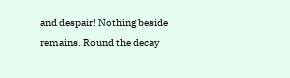and despair! Nothing beside remains. Round the decay